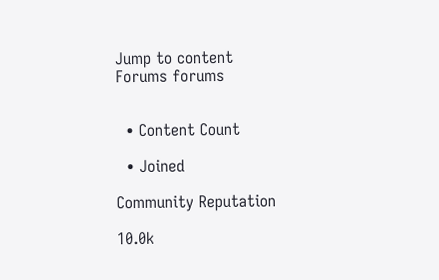Jump to content
Forums forums


  • Content Count

  • Joined

Community Reputation

10.0k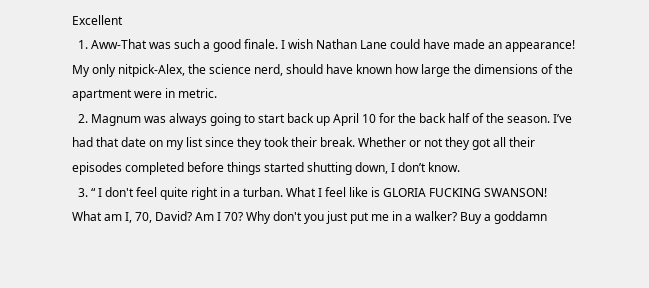Excellent
  1. Aww-That was such a good finale. I wish Nathan Lane could have made an appearance! My only nitpick-Alex, the science nerd, should have known how large the dimensions of the apartment were in metric.
  2. Magnum was always going to start back up April 10 for the back half of the season. I’ve had that date on my list since they took their break. Whether or not they got all their episodes completed before things started shutting down, I don’t know.
  3. “ I don't feel quite right in a turban. What I feel like is GLORIA FUCKING SWANSON! What am I, 70, David? Am I 70? Why don't you just put me in a walker? Buy a goddamn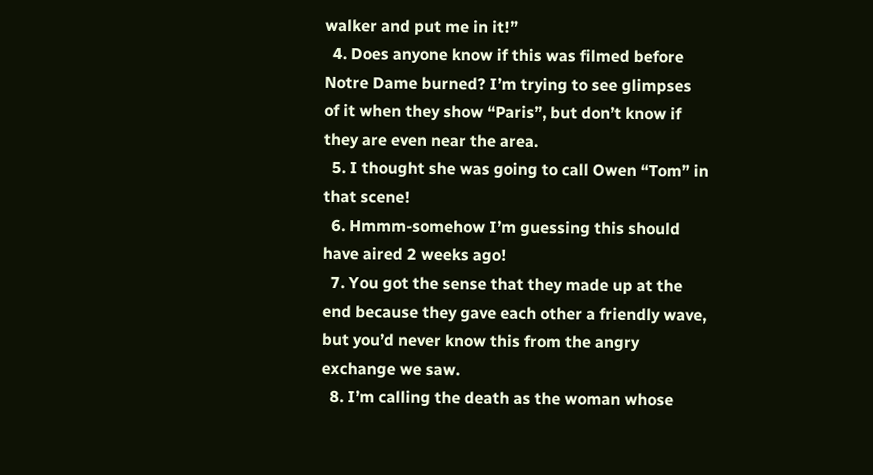walker and put me in it!”
  4. Does anyone know if this was filmed before Notre Dame burned? I’m trying to see glimpses of it when they show “Paris”, but don’t know if they are even near the area.
  5. I thought she was going to call Owen “Tom” in that scene!
  6. Hmmm-somehow I’m guessing this should have aired 2 weeks ago!
  7. You got the sense that they made up at the end because they gave each other a friendly wave, but you’d never know this from the angry exchange we saw.
  8. I’m calling the death as the woman whose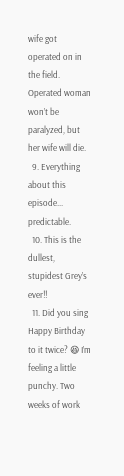wife got operated on in the field. Operated woman won’t be paralyzed, but her wife will die.
  9. Everything about this episode... predictable.
  10. This is the dullest, stupidest Grey’s ever!!
  11. Did you sing Happy Birthday to it twice? 😆 I’m feeling a little punchy. Two weeks of work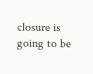closure is going to be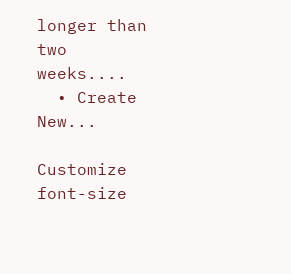longer than two weeks....
  • Create New...

Customize font-size